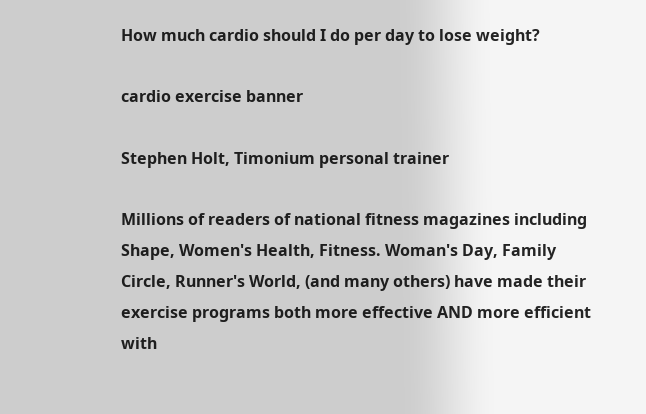How much cardio should I do per day to lose weight?

cardio exercise banner

Stephen Holt, Timonium personal trainer

Millions of readers of national fitness magazines including Shape, Women's Health, Fitness. Woman's Day, Family Circle, Runner's World, (and many others) have made their exercise programs both more effective AND more efficient with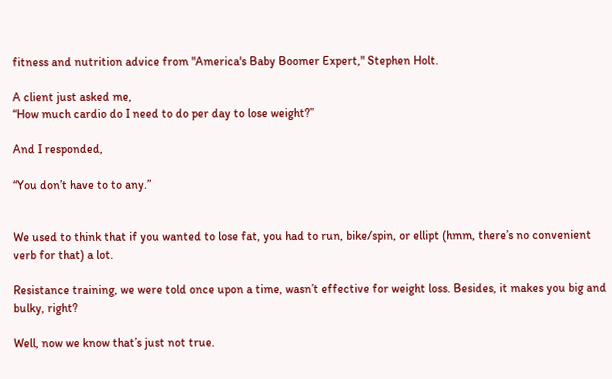fitness and nutrition advice from "America's Baby Boomer Expert," Stephen Holt.

A client just asked me,
“How much cardio do I need to do per day to lose weight?”

And I responded,

“You don’t have to to any.”


We used to think that if you wanted to lose fat, you had to run, bike/spin, or ellipt (hmm, there’s no convenient verb for that) a lot.

Resistance training, we were told once upon a time, wasn’t effective for weight loss. Besides, it makes you big and bulky, right?

Well, now we know that’s just not true.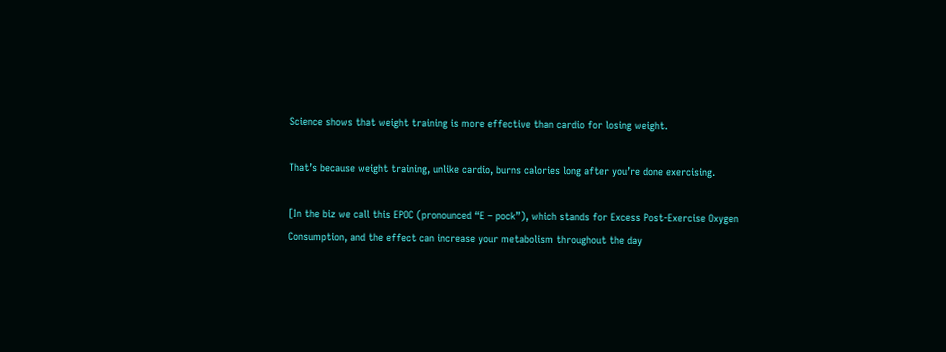Science shows that weight training is more effective than cardio for losing weight.

That’s because weight training, unlike cardio, burns calories long after you’re done exercising.

[In the biz we call this EPOC (pronounced “E – pock”), which stands for Excess Post-Exercise Oxygen Consumption, and the effect can increase your metabolism throughout the day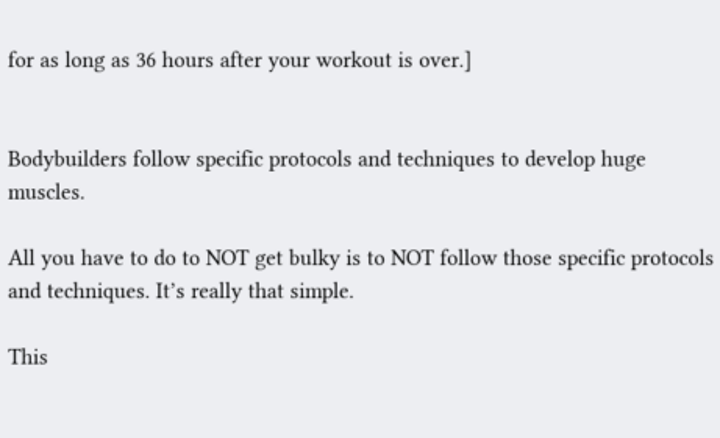for as long as 36 hours after your workout is over.]


Bodybuilders follow specific protocols and techniques to develop huge muscles.

All you have to do to NOT get bulky is to NOT follow those specific protocols and techniques. It’s really that simple.

This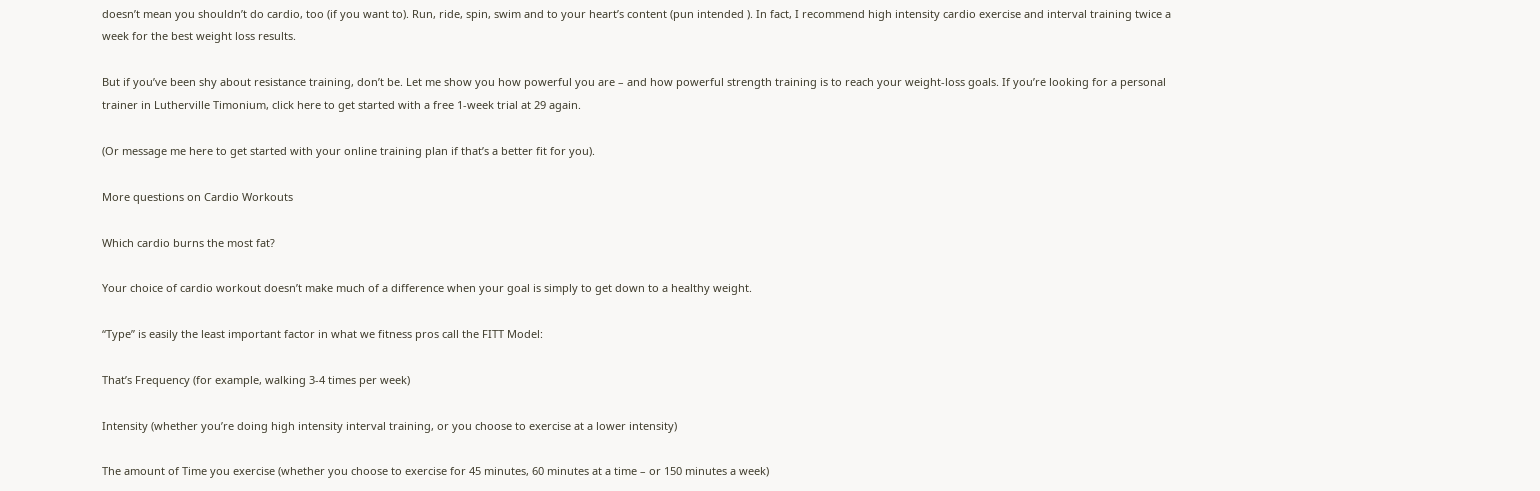doesn’t mean you shouldn’t do cardio, too (if you want to). Run, ride, spin, swim and to your heart’s content (pun intended ). In fact, I recommend high intensity cardio exercise and interval training twice a week for the best weight loss results.

But if you’ve been shy about resistance training, don’t be. Let me show you how powerful you are – and how powerful strength training is to reach your weight-loss goals. If you’re looking for a personal trainer in Lutherville Timonium, click here to get started with a free 1-week trial at 29 again.

(Or message me here to get started with your online training plan if that’s a better fit for you).

More questions on Cardio Workouts

Which cardio burns the most fat?

Your choice of cardio workout doesn’t make much of a difference when your goal is simply to get down to a healthy weight.

“Type” is easily the least important factor in what we fitness pros call the FITT Model:

That’s Frequency (for example, walking 3-4 times per week)

Intensity (whether you’re doing high intensity interval training, or you choose to exercise at a lower intensity)

The amount of Time you exercise (whether you choose to exercise for 45 minutes, 60 minutes at a time – or 150 minutes a week)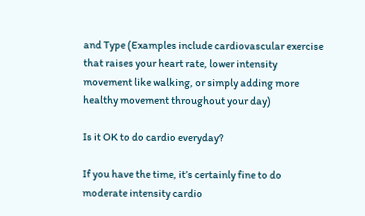and Type (Examples include cardiovascular exercise that raises your heart rate, lower intensity movement like walking, or simply adding more healthy movement throughout your day)

Is it OK to do cardio everyday?

If you have the time, it’s certainly fine to do moderate intensity cardio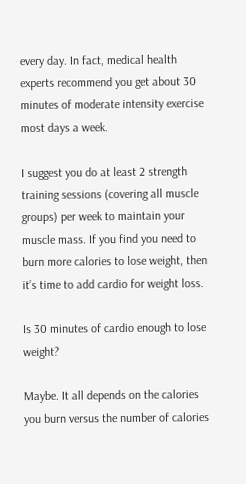every day. In fact, medical health experts recommend you get about 30 minutes of moderate intensity exercise most days a week.

I suggest you do at least 2 strength training sessions (covering all muscle groups) per week to maintain your muscle mass. If you find you need to burn more calories to lose weight, then it’s time to add cardio for weight loss.

Is 30 minutes of cardio enough to lose weight?

Maybe. It all depends on the calories you burn versus the number of calories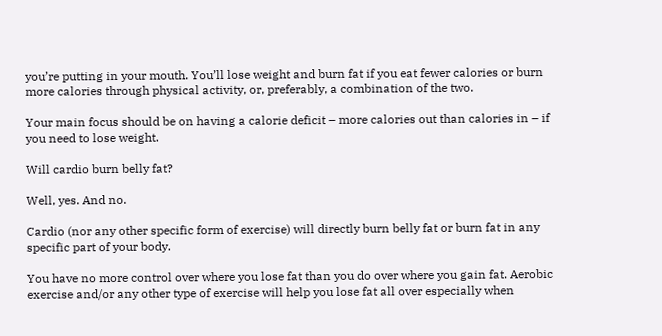you’re putting in your mouth. You’ll lose weight and burn fat if you eat fewer calories or burn more calories through physical activity, or, preferably, a combination of the two.

Your main focus should be on having a calorie deficit – more calories out than calories in – if you need to lose weight.

Will cardio burn belly fat?

Well, yes. And no.

Cardio (nor any other specific form of exercise) will directly burn belly fat or burn fat in any specific part of your body.

You have no more control over where you lose fat than you do over where you gain fat. Aerobic exercise and/or any other type of exercise will help you lose fat all over especially when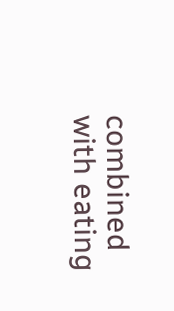combined with eating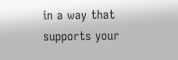in a way that supports your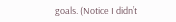goals. (Notice I didn’t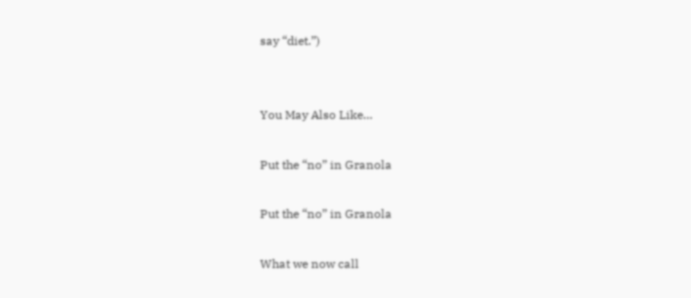say “diet.”)


You May Also Like…

Put the “no” in Granola

Put the “no” in Granola

What we now call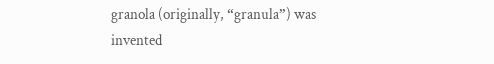granola (originally, “granula”) was invented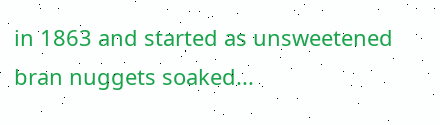in 1863 and started as unsweetened bran nuggets soaked...